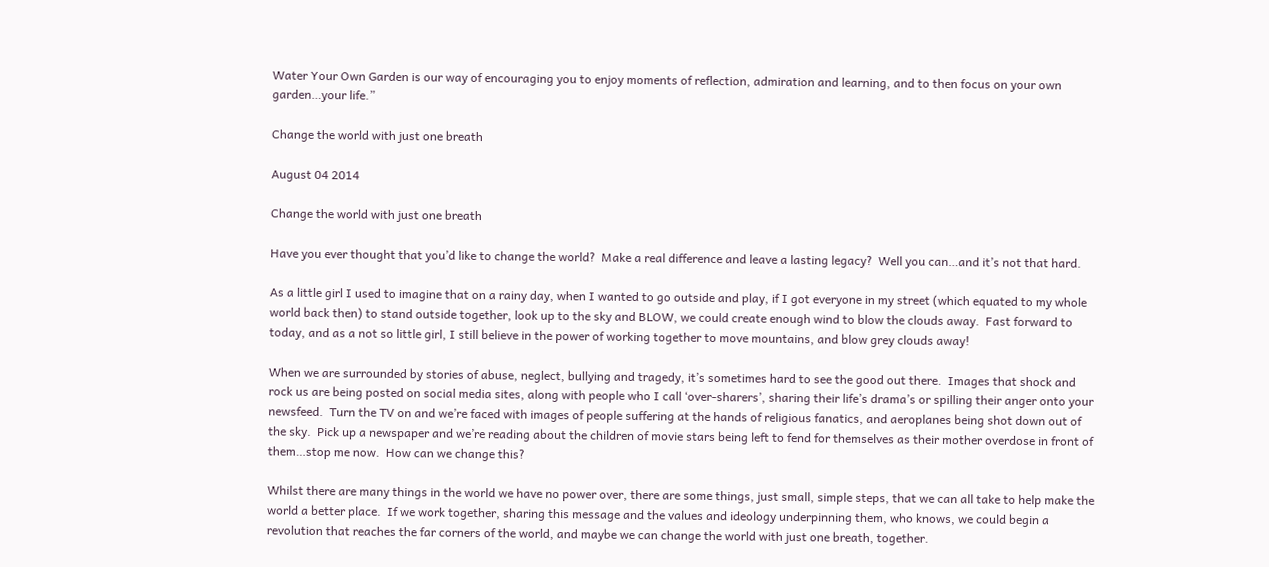Water Your Own Garden is our way of encouraging you to enjoy moments of reflection, admiration and learning, and to then focus on your own garden…your life.”

Change the world with just one breath

August 04 2014

Change the world with just one breath

Have you ever thought that you’d like to change the world?  Make a real difference and leave a lasting legacy?  Well you can…and it’s not that hard.

As a little girl I used to imagine that on a rainy day, when I wanted to go outside and play, if I got everyone in my street (which equated to my whole world back then) to stand outside together, look up to the sky and BLOW, we could create enough wind to blow the clouds away.  Fast forward to today, and as a not so little girl, I still believe in the power of working together to move mountains, and blow grey clouds away!

When we are surrounded by stories of abuse, neglect, bullying and tragedy, it’s sometimes hard to see the good out there.  Images that shock and rock us are being posted on social media sites, along with people who I call ‘over-sharers’, sharing their life’s drama’s or spilling their anger onto your newsfeed.  Turn the TV on and we’re faced with images of people suffering at the hands of religious fanatics, and aeroplanes being shot down out of the sky.  Pick up a newspaper and we’re reading about the children of movie stars being left to fend for themselves as their mother overdose in front of them…stop me now.  How can we change this?

Whilst there are many things in the world we have no power over, there are some things, just small, simple steps, that we can all take to help make the world a better place.  If we work together, sharing this message and the values and ideology underpinning them, who knows, we could begin a revolution that reaches the far corners of the world, and maybe we can change the world with just one breath, together.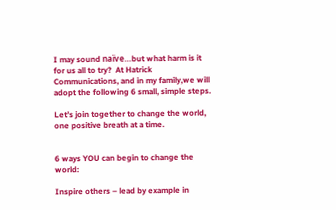I may sound naïve…but what harm is it for us all to try?  At Hatrick Communications, and in my family,we will adopt the following 6 small, simple steps.

Let’s join together to change the world, one positive breath at a time.


6 ways YOU can begin to change the world:

Inspire others – lead by example in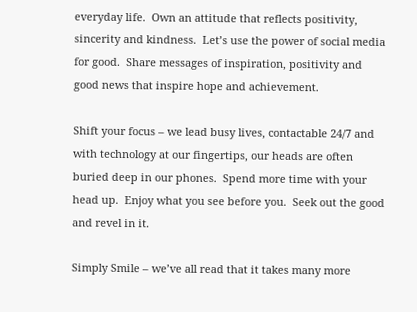everyday life.  Own an attitude that reflects positivity, sincerity and kindness.  Let’s use the power of social media for good.  Share messages of inspiration, positivity and good news that inspire hope and achievement.

Shift your focus – we lead busy lives, contactable 24/7 and with technology at our fingertips, our heads are often buried deep in our phones.  Spend more time with your head up.  Enjoy what you see before you.  Seek out the good and revel in it.

Simply Smile – we’ve all read that it takes many more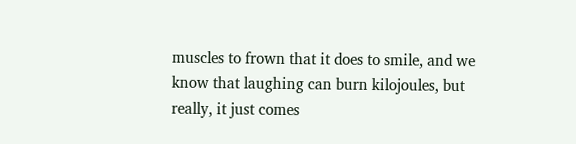muscles to frown that it does to smile, and we know that laughing can burn kilojoules, but really, it just comes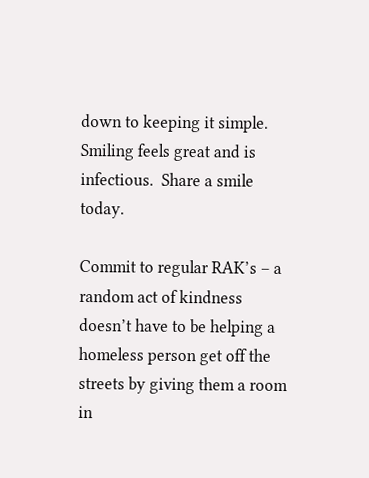down to keeping it simple.  Smiling feels great and is infectious.  Share a smile today.

Commit to regular RAK’s – a random act of kindness doesn’t have to be helping a homeless person get off the streets by giving them a room in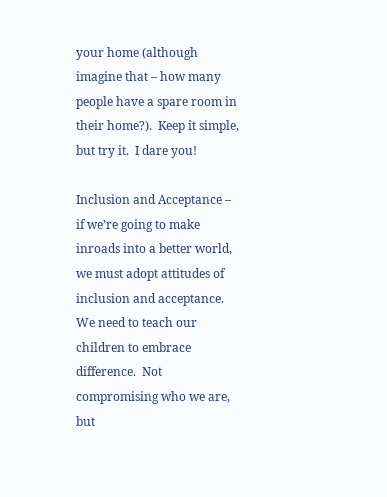your home (although imagine that – how many people have a spare room in their home?).  Keep it simple, but try it.  I dare you!

Inclusion and Acceptance – if we’re going to make inroads into a better world, we must adopt attitudes of inclusion and acceptance.  We need to teach our children to embrace difference.  Not compromising who we are, but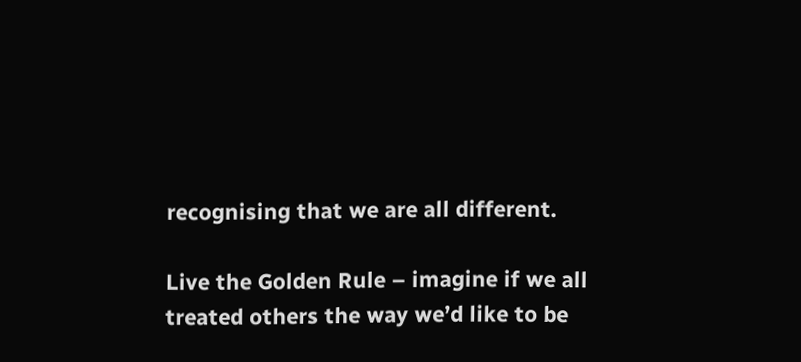recognising that we are all different.

Live the Golden Rule – imagine if we all treated others the way we’d like to be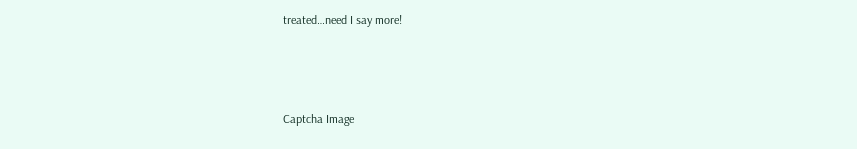treated…need I say more!



Captcha Image